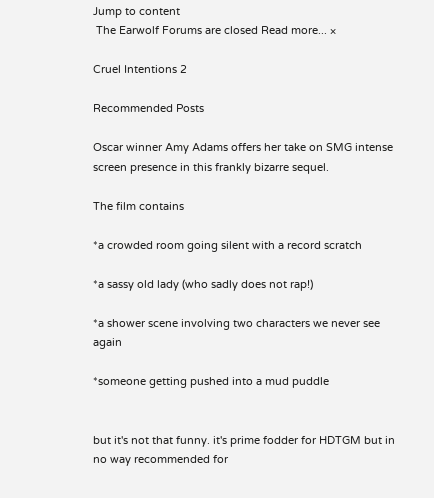Jump to content
 The Earwolf Forums are closed Read more... ×

Cruel Intentions 2

Recommended Posts

Oscar winner Amy Adams offers her take on SMG intense screen presence in this frankly bizarre sequel.

The film contains

*a crowded room going silent with a record scratch

*a sassy old lady (who sadly does not rap!)

*a shower scene involving two characters we never see again

*someone getting pushed into a mud puddle


but it's not that funny. it's prime fodder for HDTGM but in no way recommended for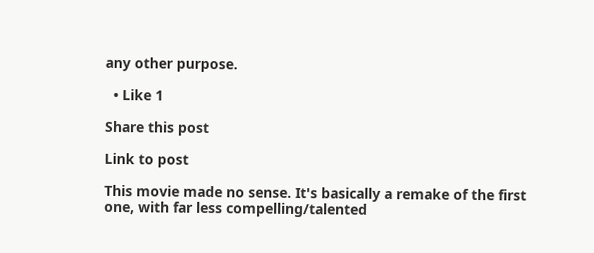any other purpose.

  • Like 1

Share this post

Link to post

This movie made no sense. It's basically a remake of the first one, with far less compelling/talented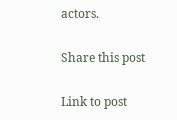actors.

Share this post

Link to post